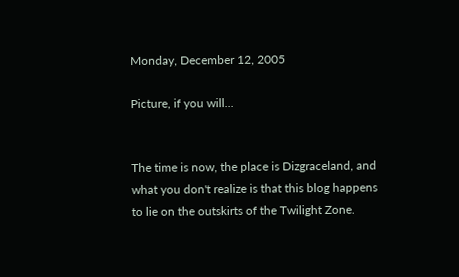Monday, December 12, 2005

Picture, if you will...


The time is now, the place is Dizgraceland, and what you don't realize is that this blog happens to lie on the outskirts of the Twilight Zone.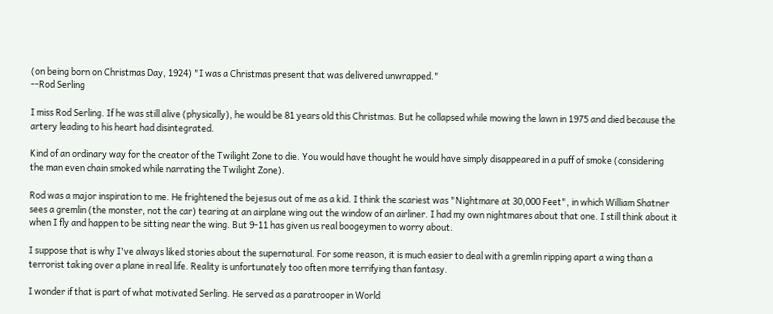(on being born on Christmas Day, 1924) "I was a Christmas present that was delivered unwrapped."
--Rod Serling

I miss Rod Serling. If he was still alive (physically), he would be 81 years old this Christmas. But he collapsed while mowing the lawn in 1975 and died because the artery leading to his heart had disintegrated.

Kind of an ordinary way for the creator of the Twilight Zone to die. You would have thought he would have simply disappeared in a puff of smoke (considering the man even chain smoked while narrating the Twilight Zone).

Rod was a major inspiration to me. He frightened the bejesus out of me as a kid. I think the scariest was "Nightmare at 30,000 Feet", in which William Shatner sees a gremlin (the monster, not the car) tearing at an airplane wing out the window of an airliner. I had my own nightmares about that one. I still think about it when I fly and happen to be sitting near the wing. But 9-11 has given us real boogeymen to worry about.

I suppose that is why I've always liked stories about the supernatural. For some reason, it is much easier to deal with a gremlin ripping apart a wing than a terrorist taking over a plane in real life. Reality is unfortunately too often more terrifying than fantasy.

I wonder if that is part of what motivated Serling. He served as a paratrooper in World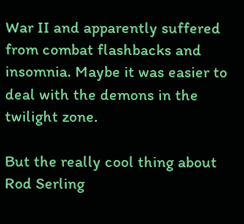War II and apparently suffered from combat flashbacks and insomnia. Maybe it was easier to deal with the demons in the twilight zone.

But the really cool thing about Rod Serling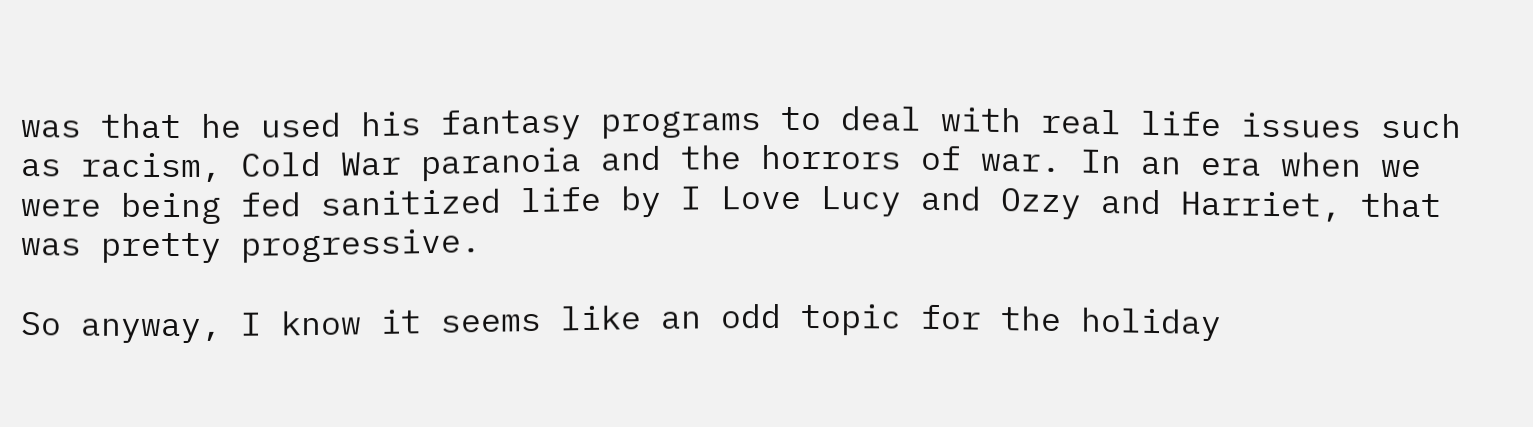was that he used his fantasy programs to deal with real life issues such as racism, Cold War paranoia and the horrors of war. In an era when we were being fed sanitized life by I Love Lucy and Ozzy and Harriet, that was pretty progressive.

So anyway, I know it seems like an odd topic for the holiday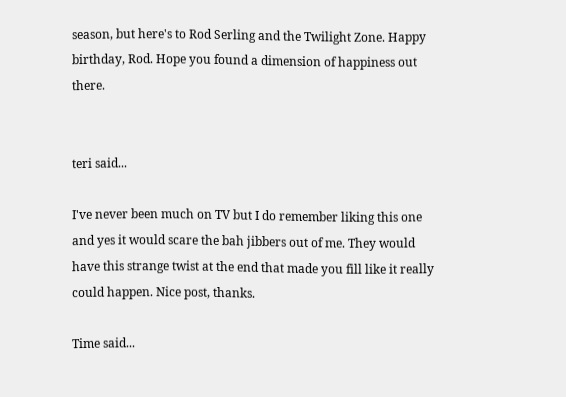season, but here's to Rod Serling and the Twilight Zone. Happy birthday, Rod. Hope you found a dimension of happiness out there.


teri said...

I've never been much on TV but I do remember liking this one and yes it would scare the bah jibbers out of me. They would have this strange twist at the end that made you fill like it really could happen. Nice post, thanks.

Time said...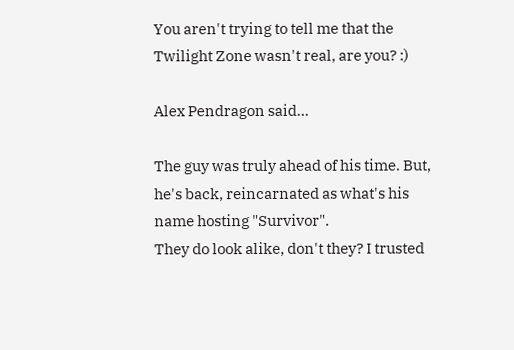You aren't trying to tell me that the Twilight Zone wasn't real, are you? :)

Alex Pendragon said...

The guy was truly ahead of his time. But, he's back, reincarnated as what's his name hosting "Survivor".
They do look alike, don't they? I trusted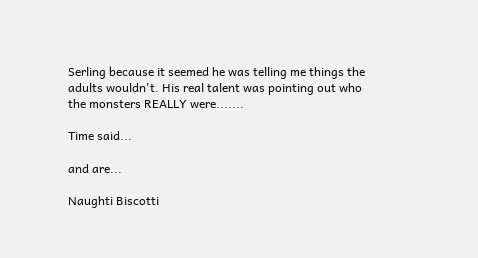Serling because it seemed he was telling me things the adults wouldn't. His real talent was pointing out who the monsters REALLY were.......

Time said...

and are...

Naughti Biscotti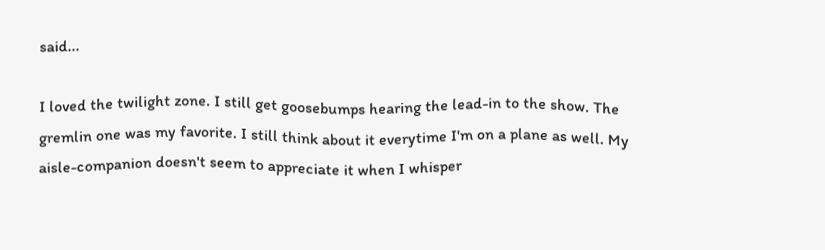said...

I loved the twilight zone. I still get goosebumps hearing the lead-in to the show. The gremlin one was my favorite. I still think about it everytime I'm on a plane as well. My aisle-companion doesn't seem to appreciate it when I whisper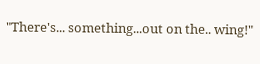"There's... something...out on the.. wing!"